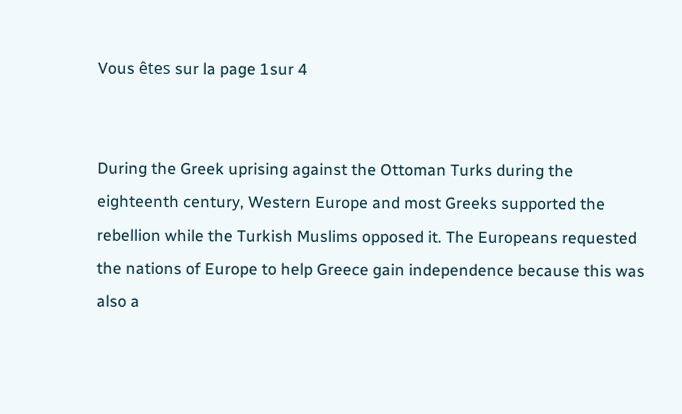Vous êtes sur la page 1sur 4


During the Greek uprising against the Ottoman Turks during the eighteenth century, Western Europe and most Greeks supported the rebellion while the Turkish Muslims opposed it. The Europeans requested the nations of Europe to help Greece gain independence because this was also a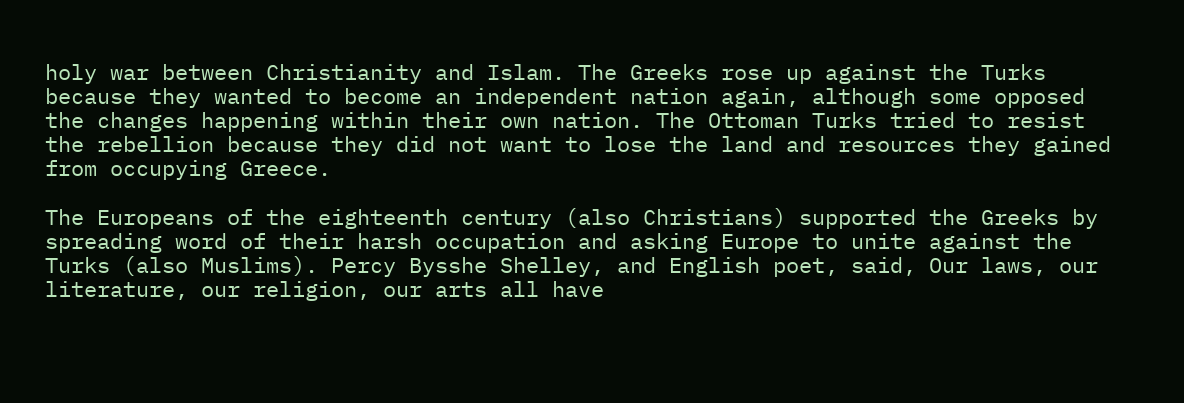holy war between Christianity and Islam. The Greeks rose up against the Turks because they wanted to become an independent nation again, although some opposed the changes happening within their own nation. The Ottoman Turks tried to resist the rebellion because they did not want to lose the land and resources they gained from occupying Greece.

The Europeans of the eighteenth century (also Christians) supported the Greeks by spreading word of their harsh occupation and asking Europe to unite against the Turks (also Muslims). Percy Bysshe Shelley, and English poet, said, Our laws, our literature, our religion, our arts all have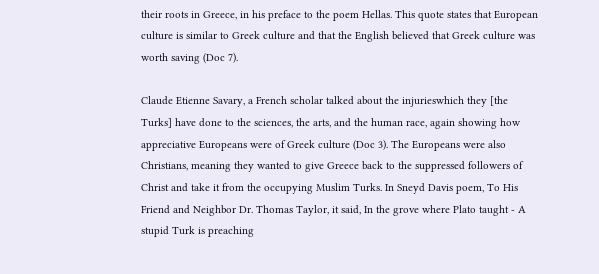their roots in Greece, in his preface to the poem Hellas. This quote states that European culture is similar to Greek culture and that the English believed that Greek culture was worth saving (Doc 7).

Claude Etienne Savary, a French scholar talked about the injurieswhich they [the Turks] have done to the sciences, the arts, and the human race, again showing how appreciative Europeans were of Greek culture (Doc 3). The Europeans were also Christians, meaning they wanted to give Greece back to the suppressed followers of Christ and take it from the occupying Muslim Turks. In Sneyd Davis poem, To His Friend and Neighbor Dr. Thomas Taylor, it said, In the grove where Plato taught - A stupid Turk is preaching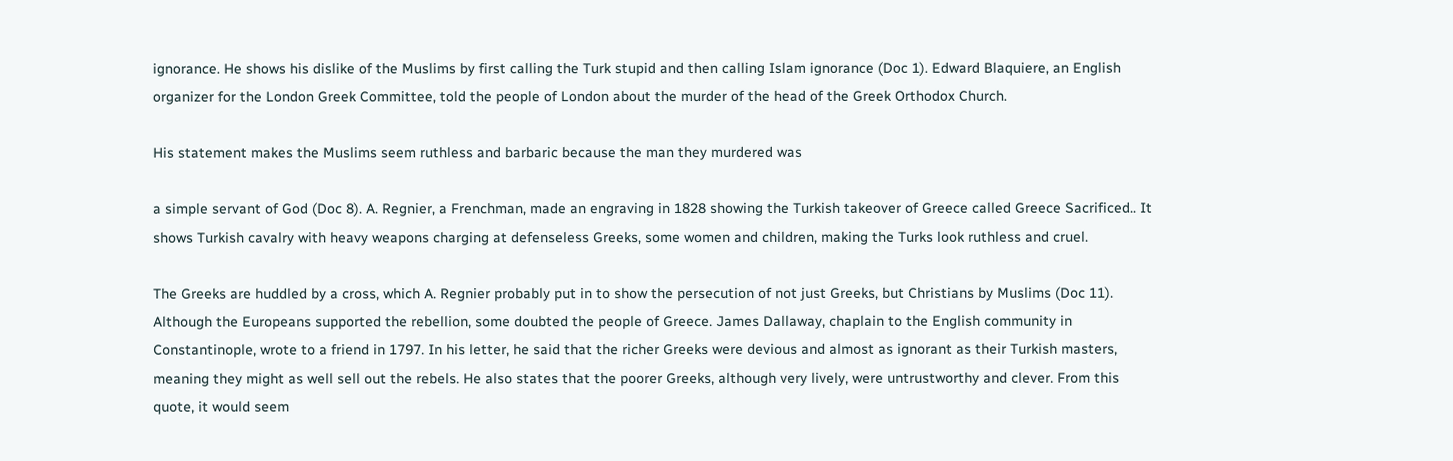ignorance. He shows his dislike of the Muslims by first calling the Turk stupid and then calling Islam ignorance (Doc 1). Edward Blaquiere, an English organizer for the London Greek Committee, told the people of London about the murder of the head of the Greek Orthodox Church.

His statement makes the Muslims seem ruthless and barbaric because the man they murdered was

a simple servant of God (Doc 8). A. Regnier, a Frenchman, made an engraving in 1828 showing the Turkish takeover of Greece called Greece Sacrificed.. It shows Turkish cavalry with heavy weapons charging at defenseless Greeks, some women and children, making the Turks look ruthless and cruel.

The Greeks are huddled by a cross, which A. Regnier probably put in to show the persecution of not just Greeks, but Christians by Muslims (Doc 11). Although the Europeans supported the rebellion, some doubted the people of Greece. James Dallaway, chaplain to the English community in Constantinople, wrote to a friend in 1797. In his letter, he said that the richer Greeks were devious and almost as ignorant as their Turkish masters, meaning they might as well sell out the rebels. He also states that the poorer Greeks, although very lively, were untrustworthy and clever. From this quote, it would seem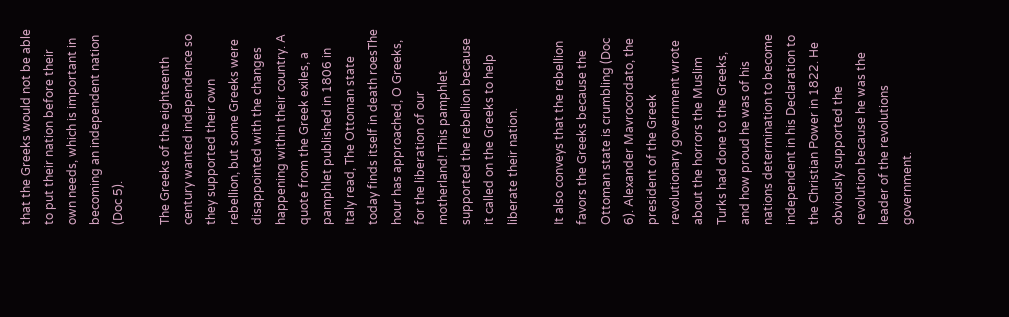that the Greeks would not be able to put their nation before their own needs, which is important in becoming an independent nation (Doc 5).

The Greeks of the eighteenth century wanted independence so they supported their own rebellion, but some Greeks were disappointed with the changes happening within their country. A quote from the Greek exiles, a pamphlet published in 1806 in Italy read, The Ottoman state today finds itself in death roesThe hour has approached, O Greeks, for the liberation of our motherland! This pamphlet supported the rebellion because it called on the Greeks to help liberate their nation.

It also conveys that the rebellion favors the Greeks because the Ottoman state is crumbling (Doc 6). Alexander Mavrocordato, the president of the Greek revolutionary government wrote about the horrors the Muslim Turks had done to the Greeks, and how proud he was of his nations determination to become independent in his Declaration to the Christian Power in 1822. He obviously supported the revolution because he was the leader of the revolutions government.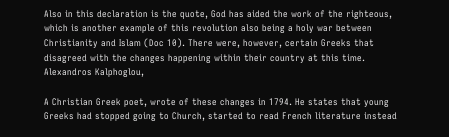Also in this declaration is the quote, God has aided the work of the righteous, which is another example of this revolution also being a holy war between Christianity and Islam (Doc 10). There were, however, certain Greeks that disagreed with the changes happening within their country at this time. Alexandros Kalphoglou,

A Christian Greek poet, wrote of these changes in 1794. He states that young Greeks had stopped going to Church, started to read French literature instead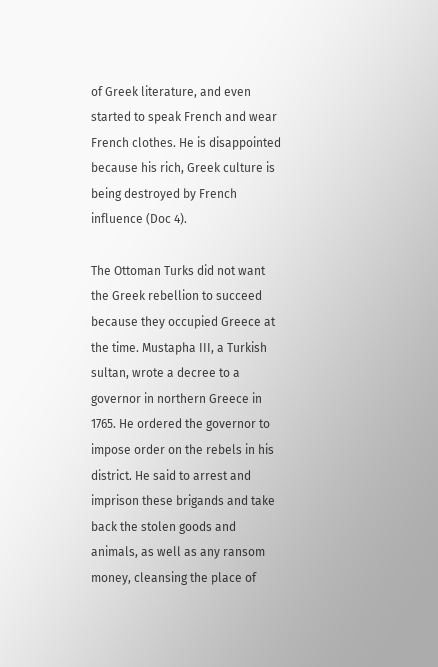of Greek literature, and even started to speak French and wear French clothes. He is disappointed because his rich, Greek culture is being destroyed by French influence (Doc 4).

The Ottoman Turks did not want the Greek rebellion to succeed because they occupied Greece at the time. Mustapha III, a Turkish sultan, wrote a decree to a governor in northern Greece in 1765. He ordered the governor to impose order on the rebels in his district. He said to arrest and imprison these brigands and take back the stolen goods and animals, as well as any ransom money, cleansing the place of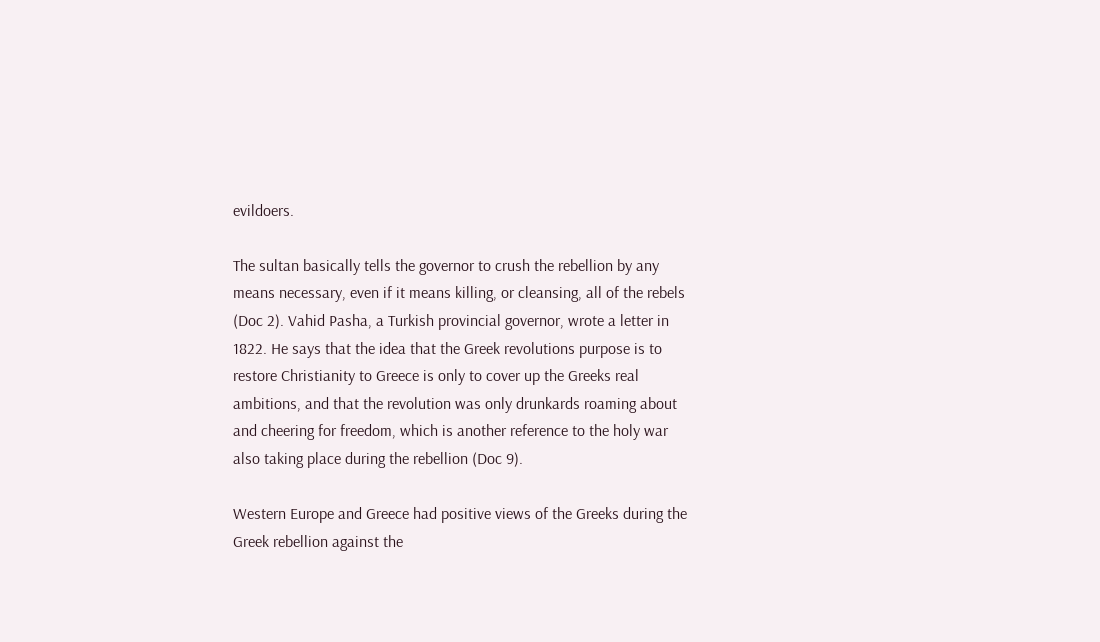evildoers.

The sultan basically tells the governor to crush the rebellion by any means necessary, even if it means killing, or cleansing, all of the rebels (Doc 2). Vahid Pasha, a Turkish provincial governor, wrote a letter in 1822. He says that the idea that the Greek revolutions purpose is to restore Christianity to Greece is only to cover up the Greeks real ambitions, and that the revolution was only drunkards roaming about and cheering for freedom, which is another reference to the holy war also taking place during the rebellion (Doc 9).

Western Europe and Greece had positive views of the Greeks during the Greek rebellion against the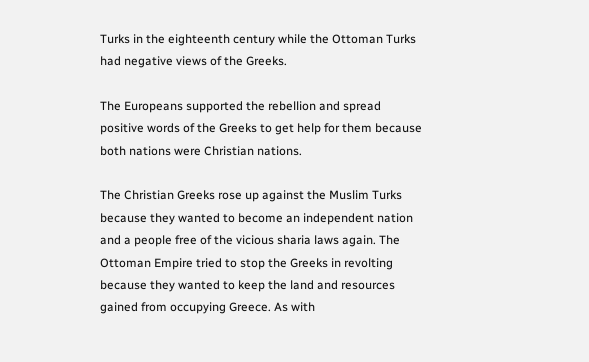Turks in the eighteenth century while the Ottoman Turks had negative views of the Greeks.

The Europeans supported the rebellion and spread positive words of the Greeks to get help for them because both nations were Christian nations.

The Christian Greeks rose up against the Muslim Turks because they wanted to become an independent nation and a people free of the vicious sharia laws again. The Ottoman Empire tried to stop the Greeks in revolting because they wanted to keep the land and resources gained from occupying Greece. As with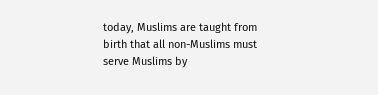today, Muslims are taught from birth that all non-Muslims must serve Muslims by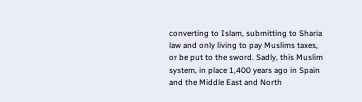converting to Islam, submitting to Sharia law and only living to pay Muslims taxes, or be put to the sword. Sadly, this Muslim system, in place 1,400 years ago in Spain and the Middle East and North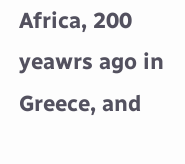Africa, 200 yeawrs ago in Greece, and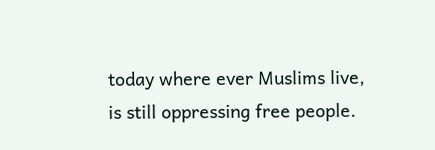today where ever Muslims live, is still oppressing free people.